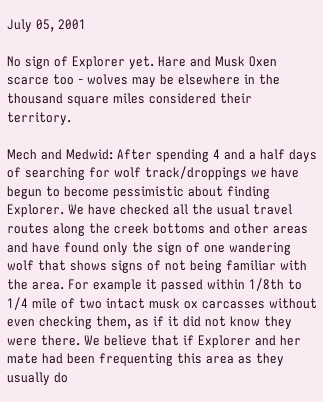July 05, 2001

No sign of Explorer yet. Hare and Musk Oxen scarce too - wolves may be elsewhere in the thousand square miles considered their territory.

Mech and Medwid: After spending 4 and a half days of searching for wolf track/droppings we have begun to become pessimistic about finding Explorer. We have checked all the usual travel routes along the creek bottoms and other areas and have found only the sign of one wandering wolf that shows signs of not being familiar with the area. For example it passed within 1/8th to 1/4 mile of two intact musk ox carcasses without even checking them, as if it did not know they were there. We believe that if Explorer and her mate had been frequenting this area as they usually do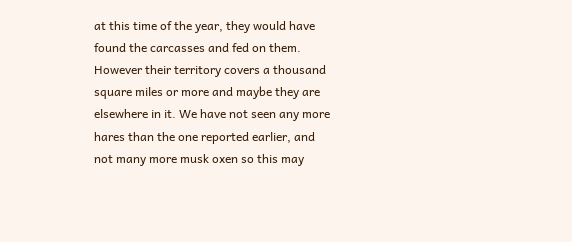at this time of the year, they would have found the carcasses and fed on them. However their territory covers a thousand square miles or more and maybe they are elsewhere in it. We have not seen any more hares than the one reported earlier, and not many more musk oxen so this may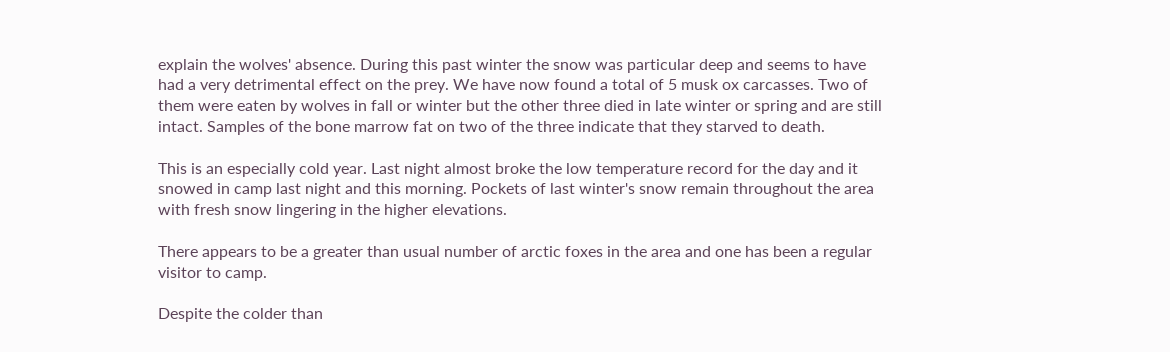explain the wolves' absence. During this past winter the snow was particular deep and seems to have had a very detrimental effect on the prey. We have now found a total of 5 musk ox carcasses. Two of them were eaten by wolves in fall or winter but the other three died in late winter or spring and are still intact. Samples of the bone marrow fat on two of the three indicate that they starved to death.

This is an especially cold year. Last night almost broke the low temperature record for the day and it snowed in camp last night and this morning. Pockets of last winter's snow remain throughout the area with fresh snow lingering in the higher elevations.

There appears to be a greater than usual number of arctic foxes in the area and one has been a regular visitor to camp.

Despite the colder than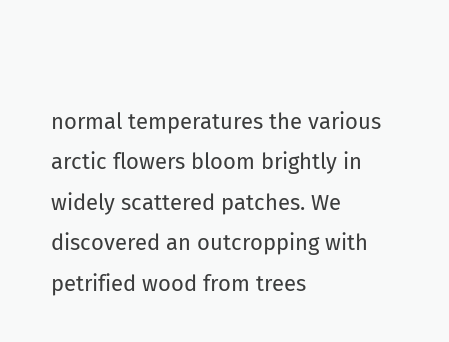normal temperatures the various arctic flowers bloom brightly in widely scattered patches. We discovered an outcropping with petrified wood from trees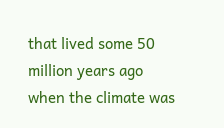that lived some 50 million years ago when the climate was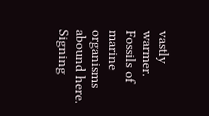vastly warmer. Fossils of marine organisms abound here. Signing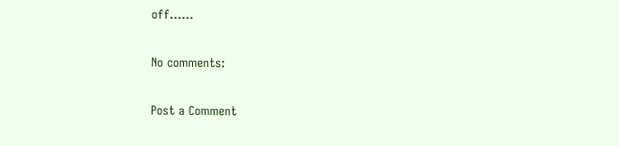off......

No comments:

Post a Comment